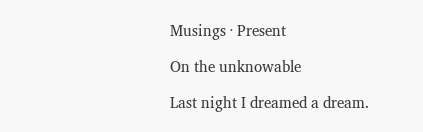Musings · Present

On the unknowable

Last night I dreamed a dream.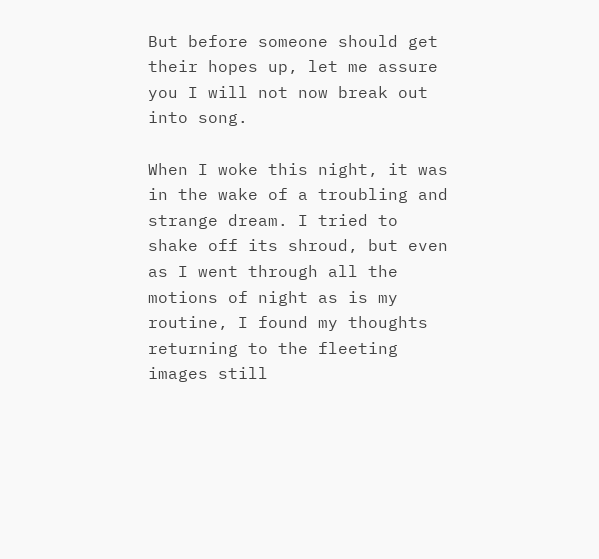But before someone should get their hopes up, let me assure you I will not now break out into song.

When I woke this night, it was in the wake of a troubling and strange dream. I tried to shake off its shroud, but even as I went through all the motions of night as is my routine, I found my thoughts returning to the fleeting images still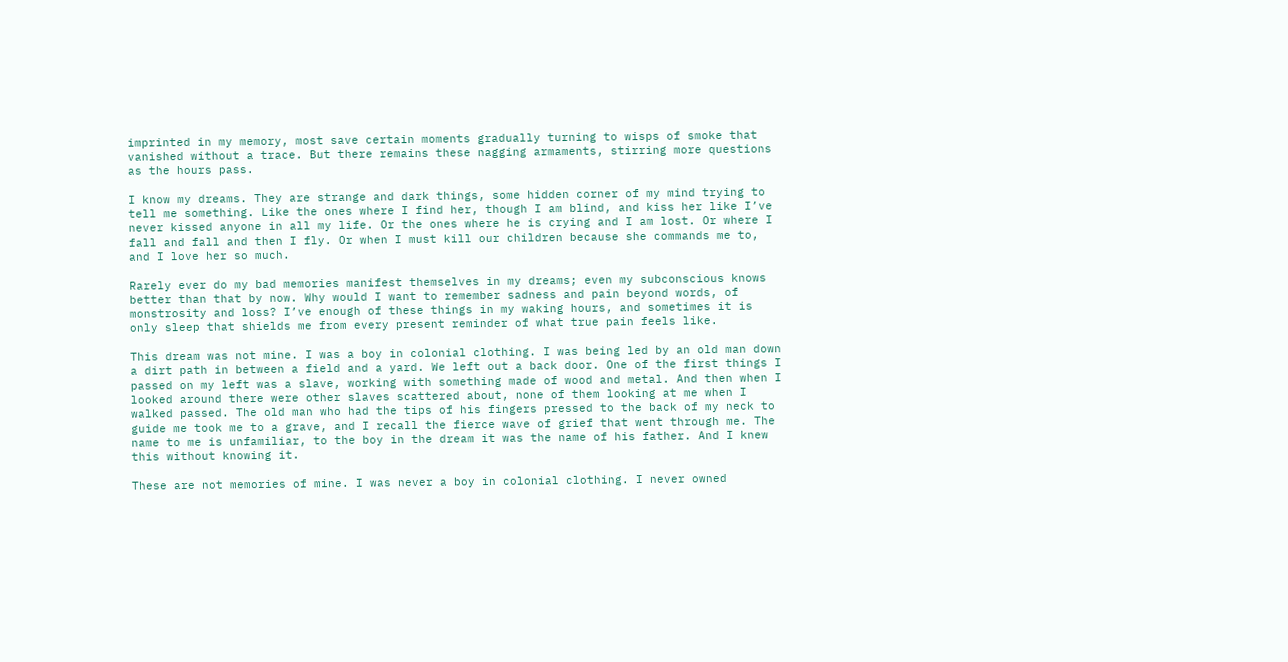imprinted in my memory, most save certain moments gradually turning to wisps of smoke that vanished without a trace. But there remains these nagging armaments, stirring more questions as the hours pass.

I know my dreams. They are strange and dark things, some hidden corner of my mind trying to tell me something. Like the ones where I find her, though I am blind, and kiss her like I’ve never kissed anyone in all my life. Or the ones where he is crying and I am lost. Or where I fall and fall and then I fly. Or when I must kill our children because she commands me to, and I love her so much.

Rarely ever do my bad memories manifest themselves in my dreams; even my subconscious knows better than that by now. Why would I want to remember sadness and pain beyond words, of monstrosity and loss? I’ve enough of these things in my waking hours, and sometimes it is only sleep that shields me from every present reminder of what true pain feels like.

This dream was not mine. I was a boy in colonial clothing. I was being led by an old man down a dirt path in between a field and a yard. We left out a back door. One of the first things I passed on my left was a slave, working with something made of wood and metal. And then when I looked around there were other slaves scattered about, none of them looking at me when I walked passed. The old man who had the tips of his fingers pressed to the back of my neck to guide me took me to a grave, and I recall the fierce wave of grief that went through me. The name to me is unfamiliar, to the boy in the dream it was the name of his father. And I knew this without knowing it.

These are not memories of mine. I was never a boy in colonial clothing. I never owned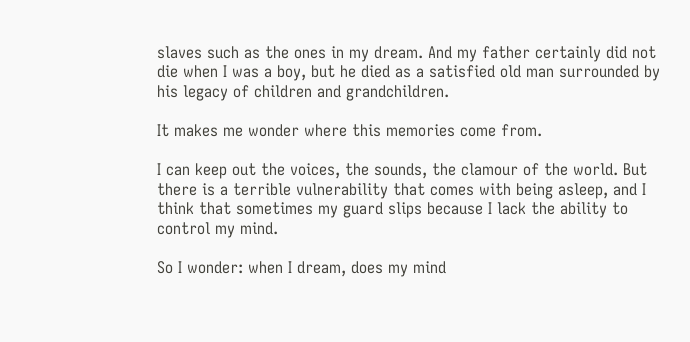slaves such as the ones in my dream. And my father certainly did not die when I was a boy, but he died as a satisfied old man surrounded by his legacy of children and grandchildren.

It makes me wonder where this memories come from.

I can keep out the voices, the sounds, the clamour of the world. But there is a terrible vulnerability that comes with being asleep, and I think that sometimes my guard slips because I lack the ability to control my mind.

So I wonder: when I dream, does my mind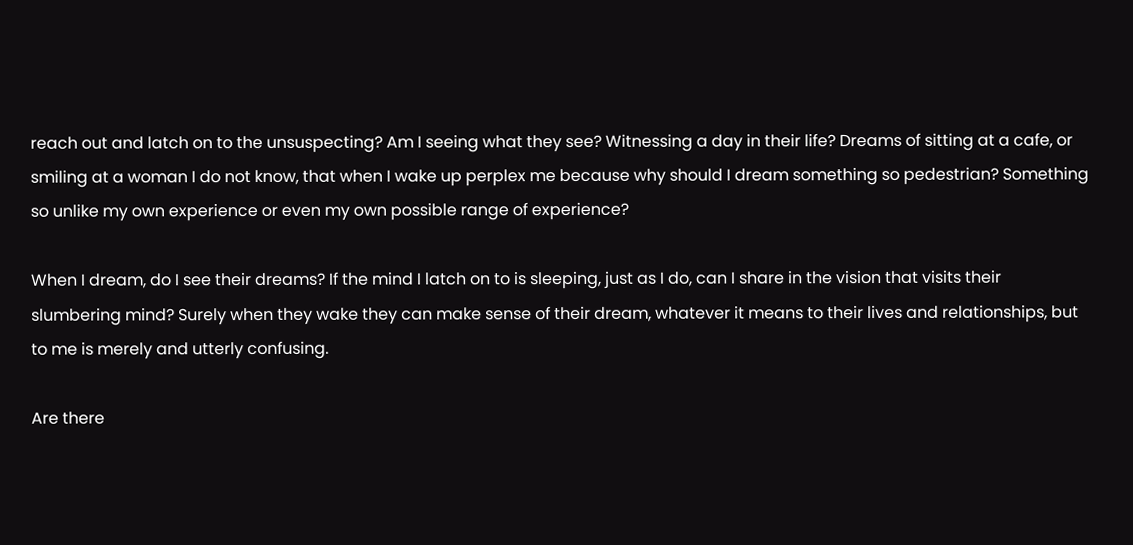reach out and latch on to the unsuspecting? Am I seeing what they see? Witnessing a day in their life? Dreams of sitting at a cafe, or smiling at a woman I do not know, that when I wake up perplex me because why should I dream something so pedestrian? Something so unlike my own experience or even my own possible range of experience?

When I dream, do I see their dreams? If the mind I latch on to is sleeping, just as I do, can I share in the vision that visits their slumbering mind? Surely when they wake they can make sense of their dream, whatever it means to their lives and relationships, but to me is merely and utterly confusing.

Are there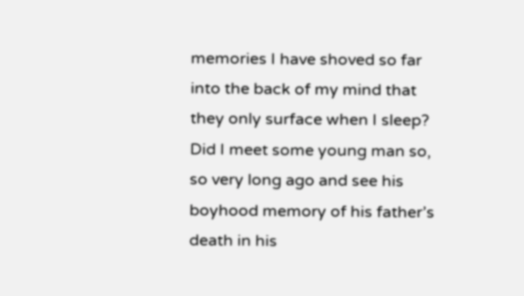memories I have shoved so far into the back of my mind that they only surface when I sleep? Did I meet some young man so, so very long ago and see his boyhood memory of his father’s death in his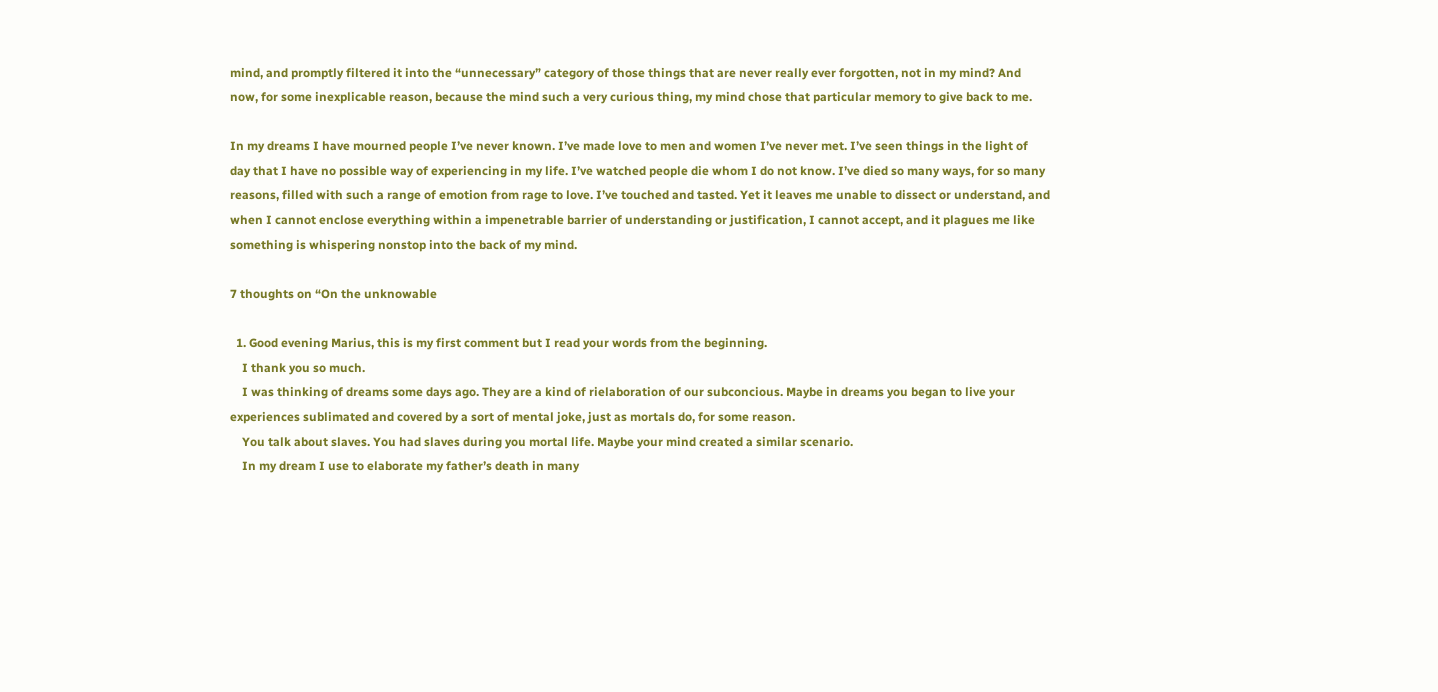mind, and promptly filtered it into the “unnecessary” category of those things that are never really ever forgotten, not in my mind? And now, for some inexplicable reason, because the mind such a very curious thing, my mind chose that particular memory to give back to me.

In my dreams I have mourned people I’ve never known. I’ve made love to men and women I’ve never met. I’ve seen things in the light of day that I have no possible way of experiencing in my life. I’ve watched people die whom I do not know. I’ve died so many ways, for so many reasons, filled with such a range of emotion from rage to love. I’ve touched and tasted. Yet it leaves me unable to dissect or understand, and when I cannot enclose everything within a impenetrable barrier of understanding or justification, I cannot accept, and it plagues me like something is whispering nonstop into the back of my mind.

7 thoughts on “On the unknowable

  1. Good evening Marius, this is my first comment but I read your words from the beginning.
    I thank you so much.
    I was thinking of dreams some days ago. They are a kind of rielaboration of our subconcious. Maybe in dreams you began to live your experiences sublimated and covered by a sort of mental joke, just as mortals do, for some reason.
    You talk about slaves. You had slaves during you mortal life. Maybe your mind created a similar scenario.
    In my dream I use to elaborate my father’s death in many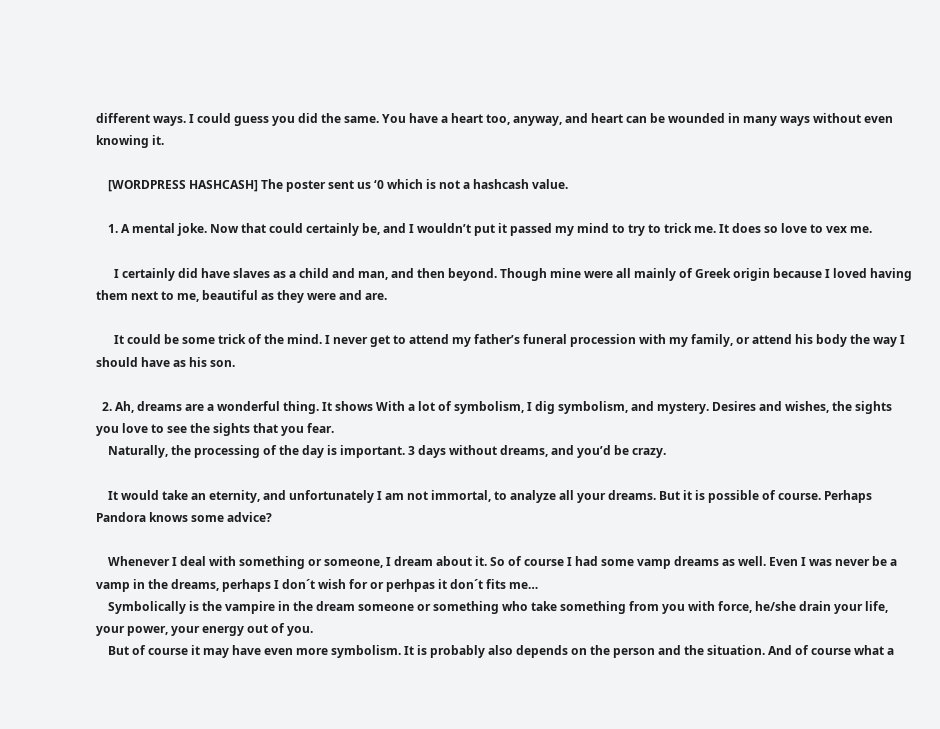different ways. I could guess you did the same. You have a heart too, anyway, and heart can be wounded in many ways without even knowing it.

    [WORDPRESS HASHCASH] The poster sent us ‘0 which is not a hashcash value.

    1. A mental joke. Now that could certainly be, and I wouldn’t put it passed my mind to try to trick me. It does so love to vex me.

      I certainly did have slaves as a child and man, and then beyond. Though mine were all mainly of Greek origin because I loved having them next to me, beautiful as they were and are.

      It could be some trick of the mind. I never get to attend my father’s funeral procession with my family, or attend his body the way I should have as his son.

  2. Ah, dreams are a wonderful thing. It shows With a lot of symbolism, I dig symbolism, and mystery. Desires and wishes, the sights you love to see the sights that you fear.
    Naturally, the processing of the day is important. 3 days without dreams, and you’d be crazy.

    It would take an eternity, and unfortunately I am not immortal, to analyze all your dreams. But it is possible of course. Perhaps Pandora knows some advice?

    Whenever I deal with something or someone, I dream about it. So of course I had some vamp dreams as well. Even I was never be a vamp in the dreams, perhaps I don´t wish for or perhpas it don´t fits me…
    Symbolically is the vampire in the dream someone or something who take something from you with force, he/she drain your life, your power, your energy out of you.
    But of course it may have even more symbolism. It is probably also depends on the person and the situation. And of course what a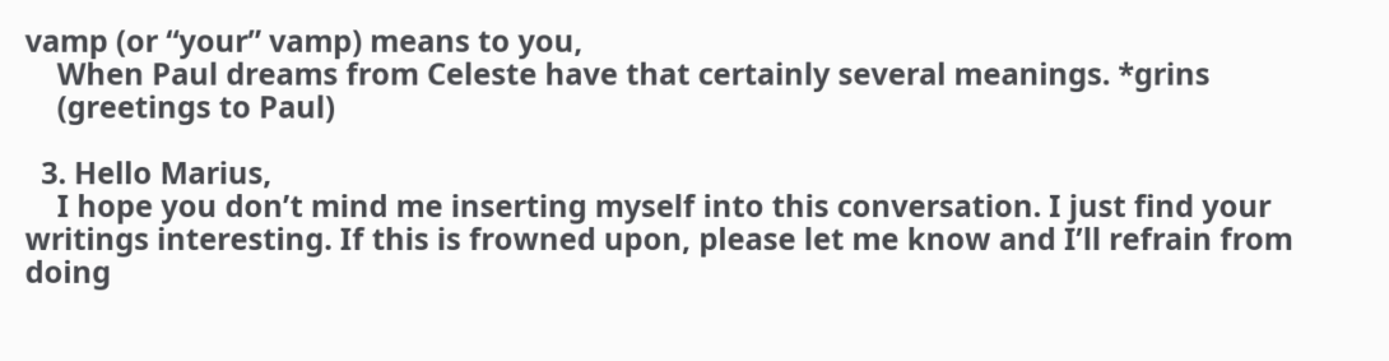vamp (or “your” vamp) means to you,
    When Paul dreams from Celeste have that certainly several meanings. *grins
    (greetings to Paul)

  3. Hello Marius,
    I hope you don’t mind me inserting myself into this conversation. I just find your writings interesting. If this is frowned upon, please let me know and I’ll refrain from doing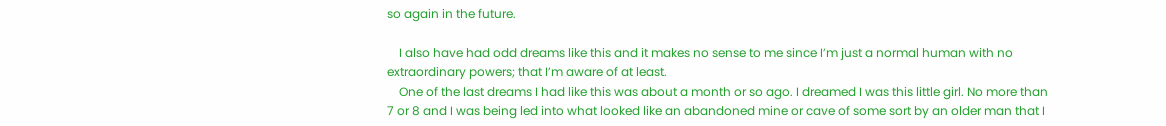so again in the future.

    I also have had odd dreams like this and it makes no sense to me since I’m just a normal human with no extraordinary powers; that I’m aware of at least.
    One of the last dreams I had like this was about a month or so ago. I dreamed I was this little girl. No more than 7 or 8 and I was being led into what looked like an abandoned mine or cave of some sort by an older man that I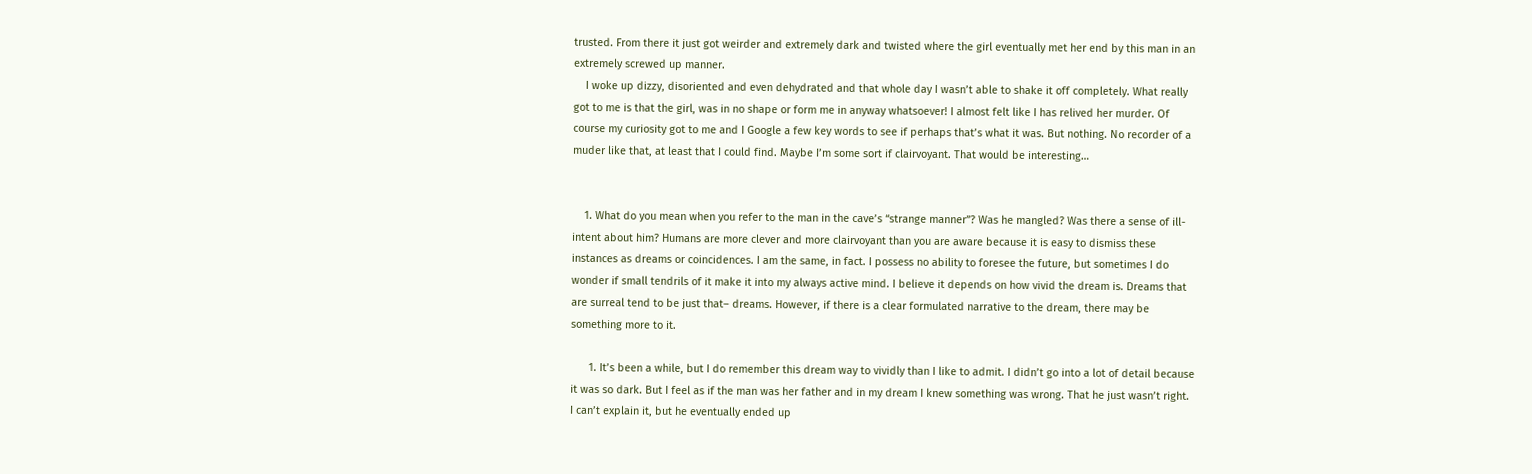trusted. From there it just got weirder and extremely dark and twisted where the girl eventually met her end by this man in an extremely screwed up manner.
    I woke up dizzy, disoriented and even dehydrated and that whole day I wasn’t able to shake it off completely. What really got to me is that the girl, was in no shape or form me in anyway whatsoever! I almost felt like I has relived her murder. Of course my curiosity got to me and I Google a few key words to see if perhaps that’s what it was. But nothing. No recorder of a muder like that, at least that I could find. Maybe I’m some sort if clairvoyant. That would be interesting…


    1. What do you mean when you refer to the man in the cave’s “strange manner”? Was he mangled? Was there a sense of ill-intent about him? Humans are more clever and more clairvoyant than you are aware because it is easy to dismiss these instances as dreams or coincidences. I am the same, in fact. I possess no ability to foresee the future, but sometimes I do wonder if small tendrils of it make it into my always active mind. I believe it depends on how vivid the dream is. Dreams that are surreal tend to be just that– dreams. However, if there is a clear formulated narrative to the dream, there may be something more to it.

      1. It’s been a while, but I do remember this dream way to vividly than I like to admit. I didn’t go into a lot of detail because it was so dark. But I feel as if the man was her father and in my dream I knew something was wrong. That he just wasn’t right. I can’t explain it, but he eventually ended up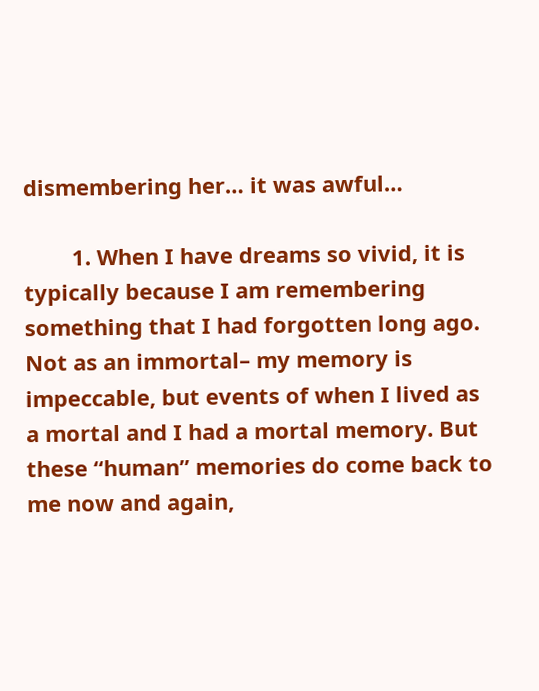dismembering her… it was awful…

        1. When I have dreams so vivid, it is typically because I am remembering something that I had forgotten long ago. Not as an immortal– my memory is impeccable, but events of when I lived as a mortal and I had a mortal memory. But these “human” memories do come back to me now and again,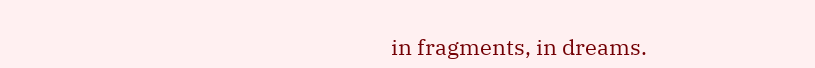in fragments, in dreams.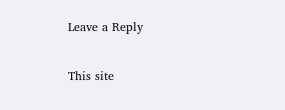Leave a Reply

This site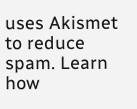uses Akismet to reduce spam. Learn how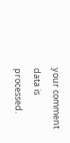your comment data is processed.